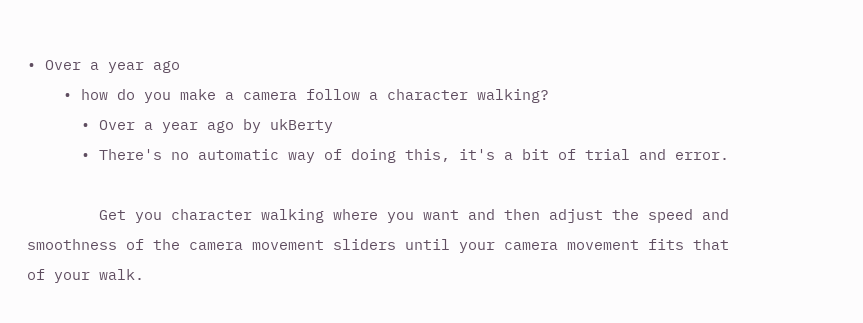• Over a year ago
    • how do you make a camera follow a character walking?
      • Over a year ago by ukBerty
      • There's no automatic way of doing this, it's a bit of trial and error.

        Get you character walking where you want and then adjust the speed and smoothness of the camera movement sliders until your camera movement fits that of your walk.